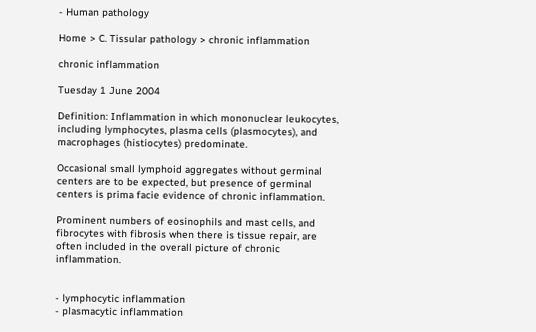- Human pathology

Home > C. Tissular pathology > chronic inflammation

chronic inflammation

Tuesday 1 June 2004

Definition: Inflammation in which mononuclear leukocytes, including lymphocytes, plasma cells (plasmocytes), and macrophages (histiocytes) predominate.

Occasional small lymphoid aggregates without germinal centers are to be expected, but presence of germinal centers is prima facie evidence of chronic inflammation.

Prominent numbers of eosinophils and mast cells, and fibrocytes with fibrosis when there is tissue repair, are often included in the overall picture of chronic inflammation.


- lymphocytic inflammation
- plasmacytic inflammation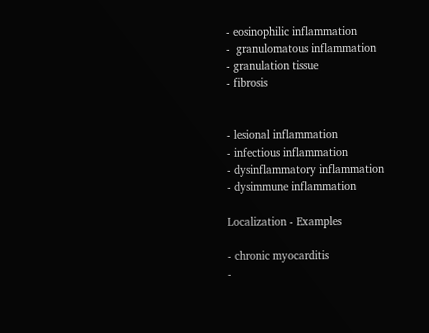- eosinophilic inflammation
-  granulomatous inflammation
- granulation tissue
- fibrosis


- lesional inflammation
- infectious inflammation
- dysinflammatory inflammation
- dysimmune inflammation

Localization - Examples

- chronic myocarditis
-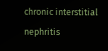chronic interstitial nephritis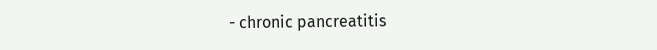- chronic pancreatitis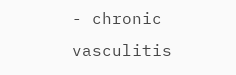- chronic vasculitis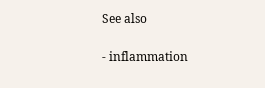See also

- inflammation